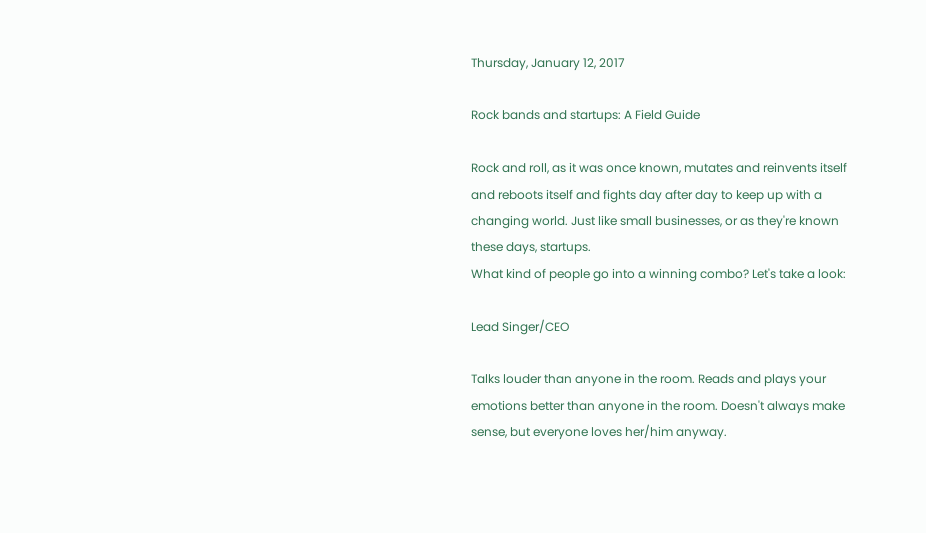Thursday, January 12, 2017

Rock bands and startups: A Field Guide

Rock and roll, as it was once known, mutates and reinvents itself and reboots itself and fights day after day to keep up with a changing world. Just like small businesses, or as they're known these days, startups.
What kind of people go into a winning combo? Let's take a look:

Lead Singer/CEO

Talks louder than anyone in the room. Reads and plays your emotions better than anyone in the room. Doesn't always make sense, but everyone loves her/him anyway.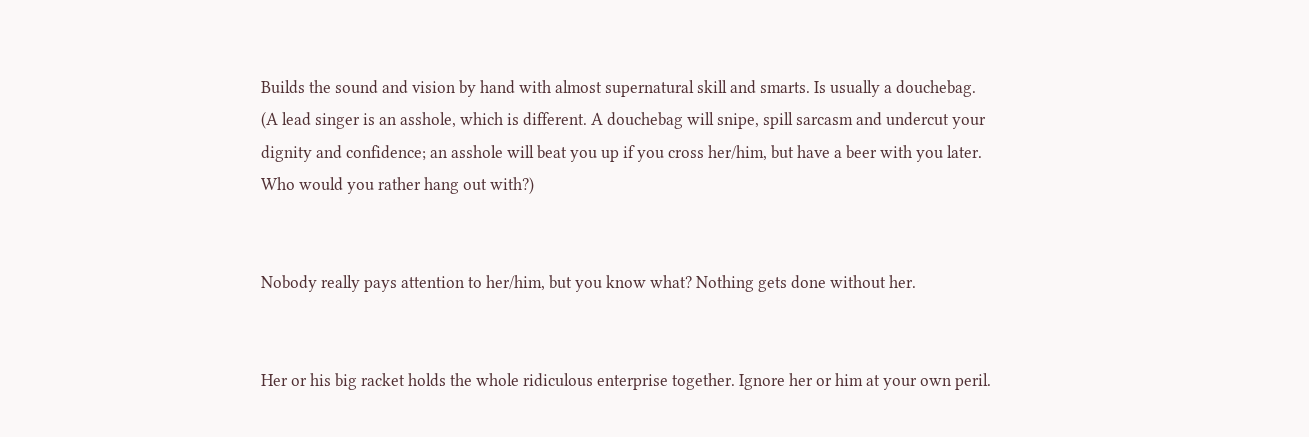Builds the sound and vision by hand with almost supernatural skill and smarts. Is usually a douchebag.
(A lead singer is an asshole, which is different. A douchebag will snipe, spill sarcasm and undercut your dignity and confidence; an asshole will beat you up if you cross her/him, but have a beer with you later. Who would you rather hang out with?)


Nobody really pays attention to her/him, but you know what? Nothing gets done without her.


Her or his big racket holds the whole ridiculous enterprise together. Ignore her or him at your own peril.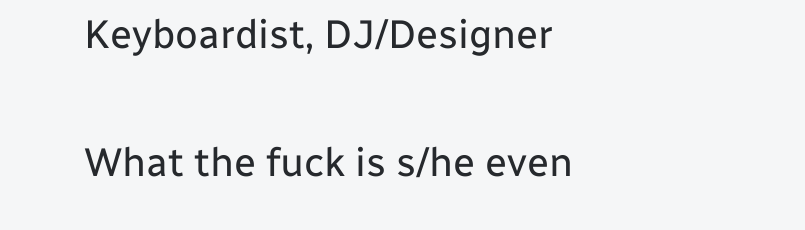Keyboardist, DJ/Designer

What the fuck is s/he even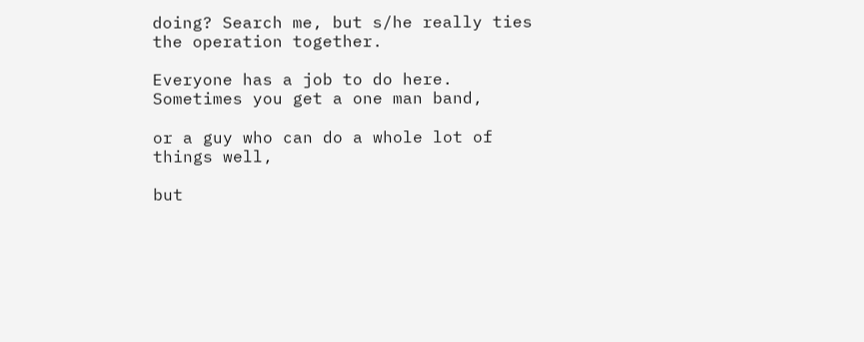doing? Search me, but s/he really ties the operation together.

Everyone has a job to do here. Sometimes you get a one man band,

or a guy who can do a whole lot of things well,

but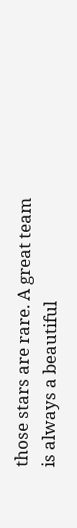those stars are rare. A great team is always a beautiful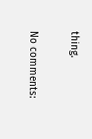thing.

No comments: